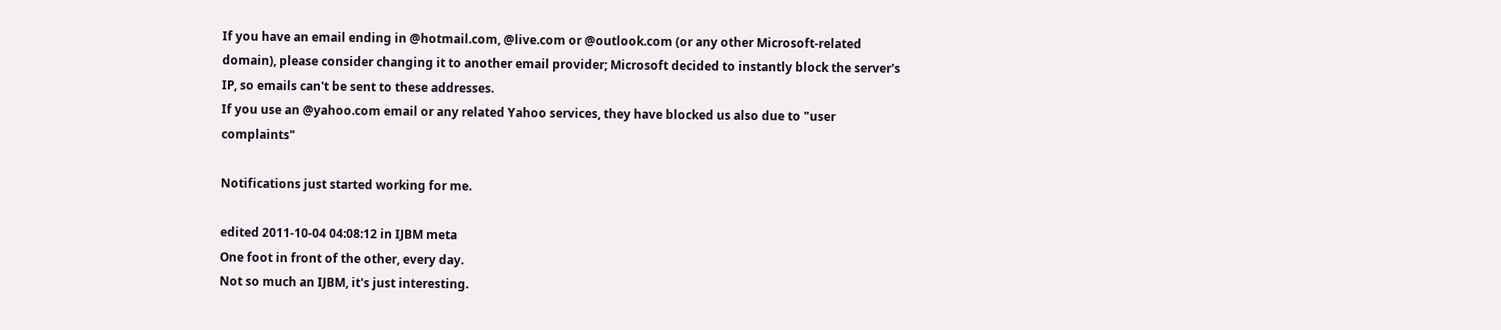If you have an email ending in @hotmail.com, @live.com or @outlook.com (or any other Microsoft-related domain), please consider changing it to another email provider; Microsoft decided to instantly block the server's IP, so emails can't be sent to these addresses.
If you use an @yahoo.com email or any related Yahoo services, they have blocked us also due to "user complaints"

Notifications just started working for me.

edited 2011-10-04 04:08:12 in IJBM meta
One foot in front of the other, every day.
Not so much an IJBM, it's just interesting.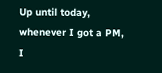Up until today, whenever I got a PM, I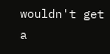wouldn't get a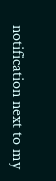notification next to my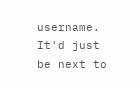username. It'd just be next to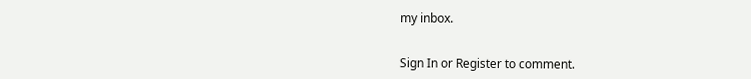my inbox.


Sign In or Register to comment.